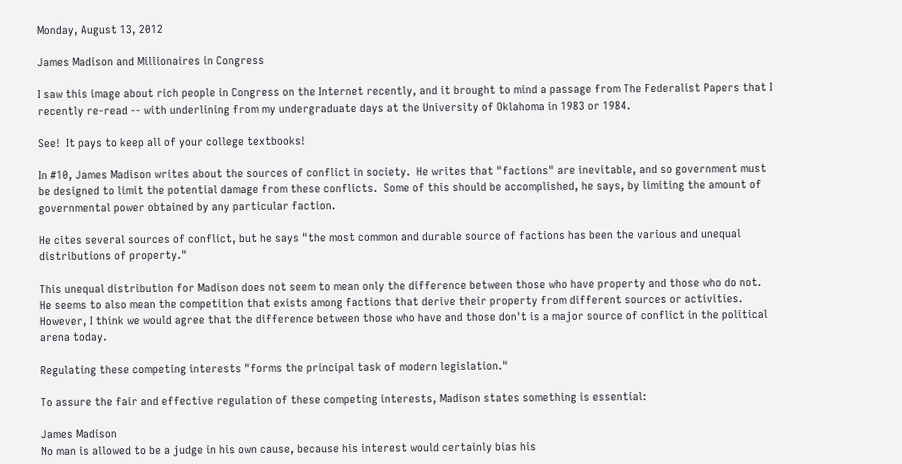Monday, August 13, 2012

James Madison and Millionaires in Congress

I saw this image about rich people in Congress on the Internet recently, and it brought to mind a passage from The Federalist Papers that I recently re-read -- with underlining from my undergraduate days at the University of Oklahoma in 1983 or 1984.

See!  It pays to keep all of your college textbooks!

In #10, James Madison writes about the sources of conflict in society.  He writes that "factions" are inevitable, and so government must be designed to limit the potential damage from these conflicts.  Some of this should be accomplished, he says, by limiting the amount of governmental power obtained by any particular faction.

He cites several sources of conflict, but he says "the most common and durable source of factions has been the various and unequal distributions of property."

This unequal distribution for Madison does not seem to mean only the difference between those who have property and those who do not.  He seems to also mean the competition that exists among factions that derive their property from different sources or activities.  However, I think we would agree that the difference between those who have and those don't is a major source of conflict in the political arena today.

Regulating these competing interests "forms the principal task of modern legislation."

To assure the fair and effective regulation of these competing interests, Madison states something is essential:

James Madison
No man is allowed to be a judge in his own cause, because his interest would certainly bias his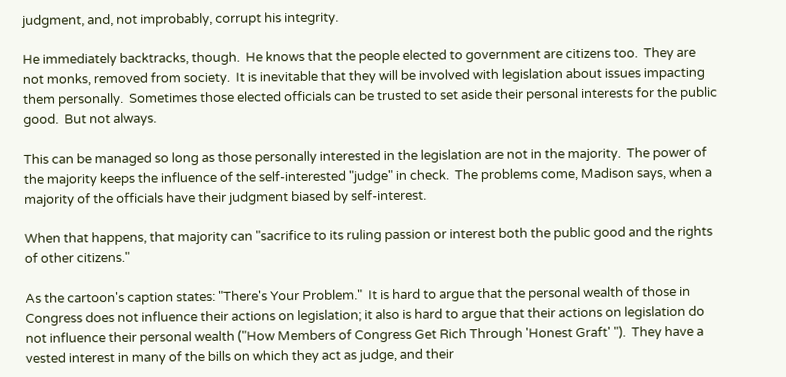judgment, and, not improbably, corrupt his integrity.

He immediately backtracks, though.  He knows that the people elected to government are citizens too.  They are not monks, removed from society.  It is inevitable that they will be involved with legislation about issues impacting them personally.  Sometimes those elected officials can be trusted to set aside their personal interests for the public good.  But not always.

This can be managed so long as those personally interested in the legislation are not in the majority.  The power of the majority keeps the influence of the self-interested "judge" in check.  The problems come, Madison says, when a majority of the officials have their judgment biased by self-interest.

When that happens, that majority can "sacrifice to its ruling passion or interest both the public good and the rights of other citizens."

As the cartoon's caption states: "There's Your Problem."  It is hard to argue that the personal wealth of those in Congress does not influence their actions on legislation; it also is hard to argue that their actions on legislation do not influence their personal wealth ("How Members of Congress Get Rich Through 'Honest Graft' ").  They have a vested interest in many of the bills on which they act as judge, and their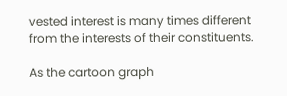vested interest is many times different from the interests of their constituents.

As the cartoon graph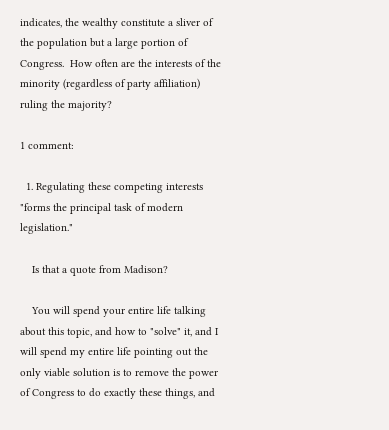indicates, the wealthy constitute a sliver of the population but a large portion of  Congress.  How often are the interests of the minority (regardless of party affiliation) ruling the majority?

1 comment:

  1. Regulating these competing interests "forms the principal task of modern legislation."

    Is that a quote from Madison?

    You will spend your entire life talking about this topic, and how to "solve" it, and I will spend my entire life pointing out the only viable solution is to remove the power of Congress to do exactly these things, and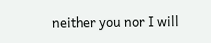neither you nor I will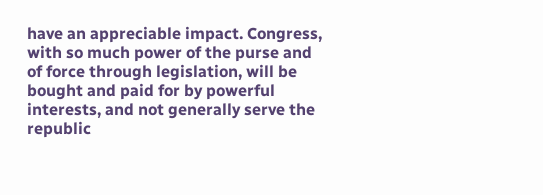have an appreciable impact. Congress, with so much power of the purse and of force through legislation, will be bought and paid for by powerful interests, and not generally serve the republic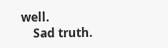well.
    Sad truth.